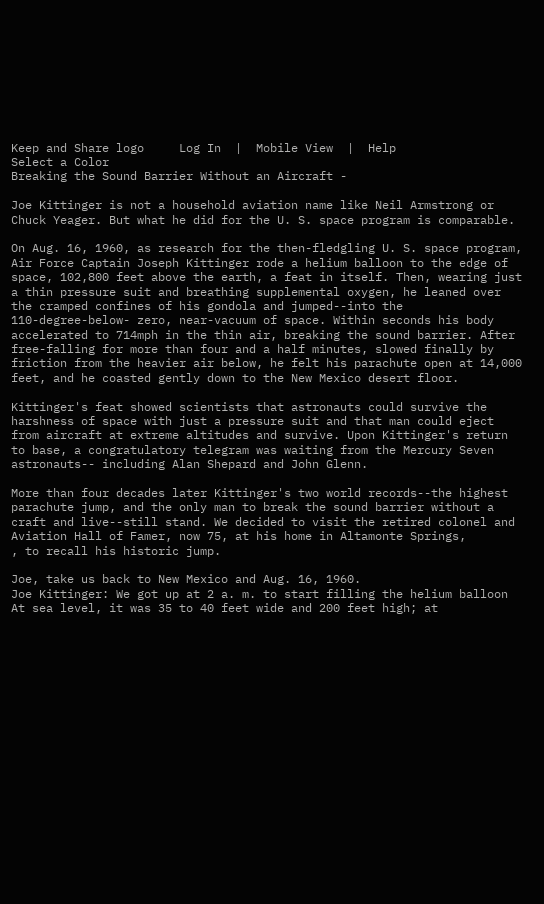Keep and Share logo     Log In  |  Mobile View  |  Help
Select a Color
Breaking the Sound Barrier Without an Aircraft -

Joe Kittinger is not a household aviation name like Neil Armstrong or
Chuck Yeager. But what he did for the U. S. space program is comparable.

On Aug. 16, 1960, as research for the then-fledgling U. S. space program,
Air Force Captain Joseph Kittinger rode a helium balloon to the edge of
space, 102,800 feet above the earth, a feat in itself. Then, wearing just
a thin pressure suit and breathing supplemental oxygen, he leaned over
the cramped confines of his gondola and jumped--into the
110-degree-below- zero, near-vacuum of space. Within seconds his body
accelerated to 714mph in the thin air, breaking the sound barrier. After
free-falling for more than four and a half minutes, slowed finally by
friction from the heavier air below, he felt his parachute open at 14,000
feet, and he coasted gently down to the New Mexico desert floor.

Kittinger's feat showed scientists that astronauts could survive the
harshness of space with just a pressure suit and that man could eject
from aircraft at extreme altitudes and survive. Upon Kittinger's return
to base, a congratulatory telegram was waiting from the Mercury Seven
astronauts-- including Alan Shepard and John Glenn.

More than four decades later Kittinger's two world records--the highest
parachute jump, and the only man to break the sound barrier without a
craft and live--still stand. We decided to visit the retired colonel and
Aviation Hall of Famer, now 75, at his home in Altamonte Springs,
, to recall his historic jump.

Joe, take us back to New Mexico and Aug. 16, 1960.
Joe Kittinger: We got up at 2 a. m. to start filling the helium balloon
At sea level, it was 35 to 40 feet wide and 200 feet high; at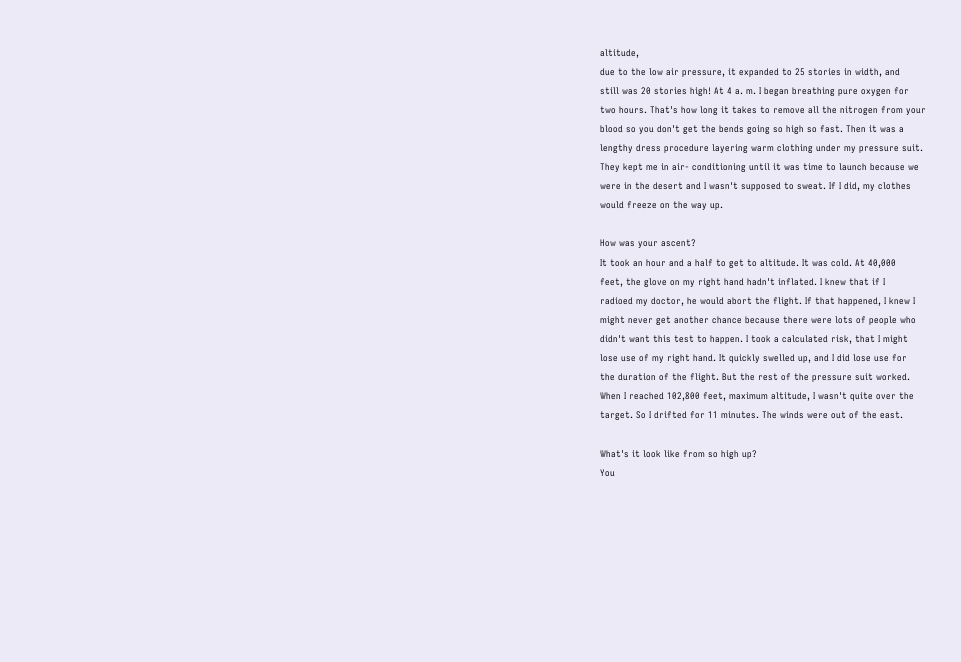altitude,
due to the low air pressure, it expanded to 25 stories in width, and
still was 20 stories high! At 4 a. m. I began breathing pure oxygen for
two hours. That's how long it takes to remove all the nitrogen from your
blood so you don't get the bends going so high so fast. Then it was a
lengthy dress procedure layering warm clothing under my pressure suit.
They kept me in air- conditioning until it was time to launch because we
were in the desert and I wasn't supposed to sweat. If I did, my clothes
would freeze on the way up.

How was your ascent?
It took an hour and a half to get to altitude. It was cold. At 40,000
feet, the glove on my right hand hadn't inflated. I knew that if I
radioed my doctor, he would abort the flight. If that happened, I knew I
might never get another chance because there were lots of people who
didn't want this test to happen. I took a calculated risk, that I might
lose use of my right hand. It quickly swelled up, and I did lose use for
the duration of the flight. But the rest of the pressure suit worked.
When I reached 102,800 feet, maximum altitude, I wasn't quite over the
target. So I drifted for 11 minutes. The winds were out of the east.

What's it look like from so high up?
You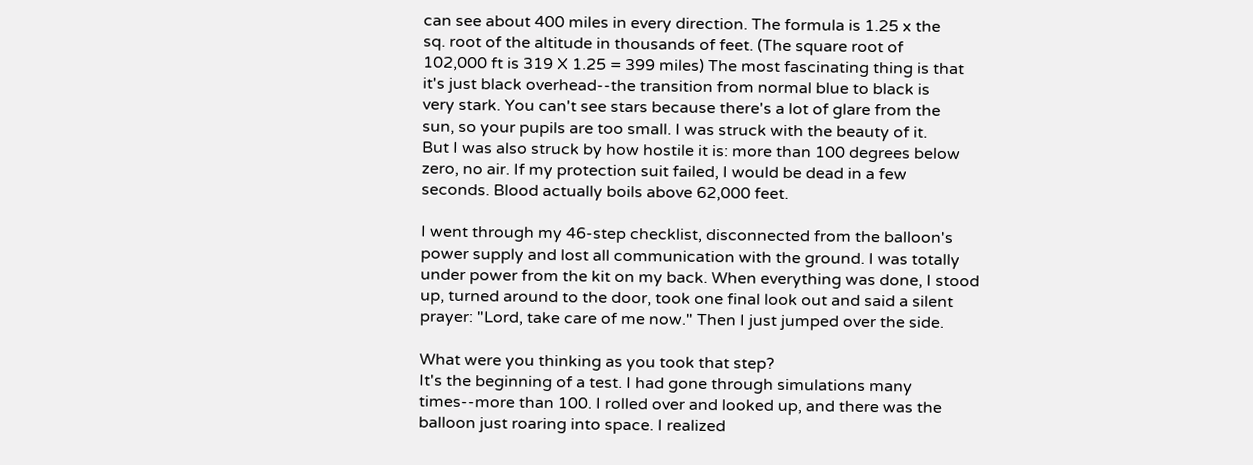can see about 400 miles in every direction. The formula is 1.25 x the
sq. root of the altitude in thousands of feet. (The square root of
102,000 ft is 319 X 1.25 = 399 miles) The most fascinating thing is that
it's just black overhead--the transition from normal blue to black is
very stark. You can't see stars because there's a lot of glare from the
sun, so your pupils are too small. I was struck with the beauty of it.
But I was also struck by how hostile it is: more than 100 degrees below
zero, no air. If my protection suit failed, I would be dead in a few
seconds. Blood actually boils above 62,000 feet.

I went through my 46-step checklist, disconnected from the balloon's
power supply and lost all communication with the ground. I was totally
under power from the kit on my back. When everything was done, I stood
up, turned around to the door, took one final look out and said a silent
prayer: "Lord, take care of me now." Then I just jumped over the side.

What were you thinking as you took that step?
It's the beginning of a test. I had gone through simulations many
times--more than 100. I rolled over and looked up, and there was the
balloon just roaring into space. I realized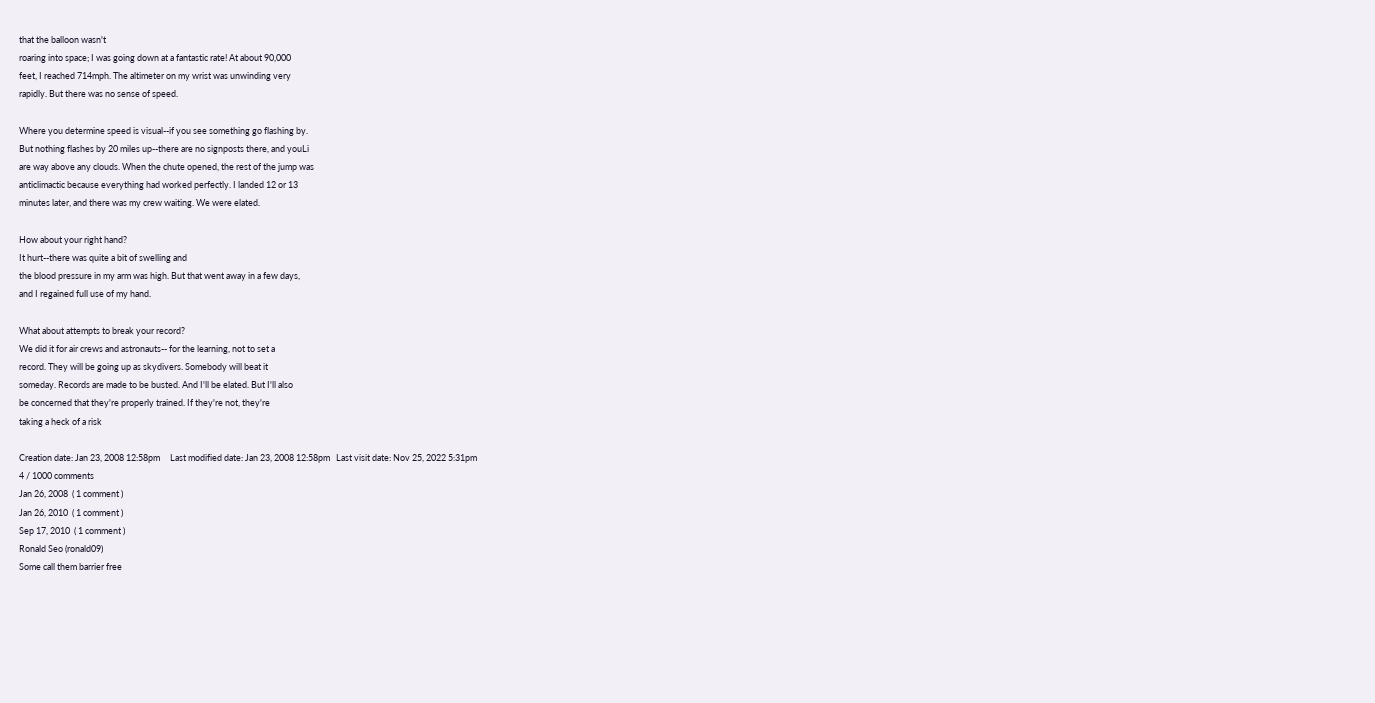that the balloon wasn't
roaring into space; I was going down at a fantastic rate! At about 90,000
feet, I reached 714mph. The altimeter on my wrist was unwinding very
rapidly. But there was no sense of speed.

Where you determine speed is visual--if you see something go flashing by.
But nothing flashes by 20 miles up--there are no signposts there, and youLi
are way above any clouds. When the chute opened, the rest of the jump was
anticlimactic because everything had worked perfectly. I landed 12 or 13
minutes later, and there was my crew waiting. We were elated.

How about your right hand?
It hurt--there was quite a bit of swelling and
the blood pressure in my arm was high. But that went away in a few days,
and I regained full use of my hand.

What about attempts to break your record?
We did it for air crews and astronauts-- for the learning, not to set a
record. They will be going up as skydivers. Somebody will beat it
someday. Records are made to be busted. And I'll be elated. But I'll also
be concerned that they're properly trained. If they're not, they're
taking a heck of a risk

Creation date: Jan 23, 2008 12:58pm     Last modified date: Jan 23, 2008 12:58pm   Last visit date: Nov 25, 2022 5:31pm
4 / 1000 comments
Jan 26, 2008  ( 1 comment )
Jan 26, 2010  ( 1 comment )
Sep 17, 2010  ( 1 comment )
Ronald Seo (ronald09)
Some call them barrier free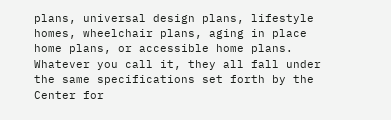plans, universal design plans, lifestyle homes, wheelchair plans, aging in place home plans, or accessible home plans. Whatever you call it, they all fall under the same specifications set forth by the Center for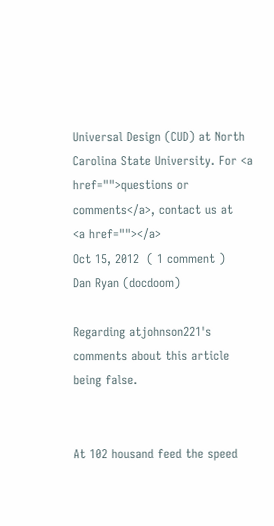Universal Design (CUD) at North Carolina State University. For <a href="">questions or comments</a>, contact us at
<a href=""></a>
Oct 15, 2012  ( 1 comment )
Dan Ryan (docdoom)

Regarding atjohnson221's comments about this article being false.


At 102 housand feed the speed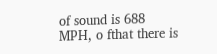of sound is 688 MPH, o fthat there is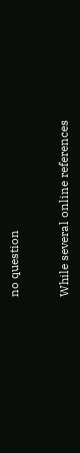no question


While several online references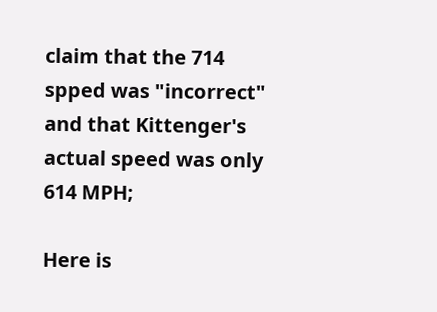claim that the 714 spped was "incorrect" and that Kittenger's actual speed was only 614 MPH;

Here is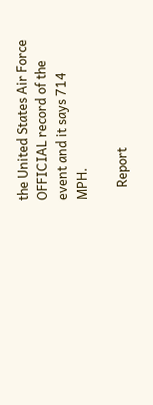the United States Air Force OFFICIAL record of the event and it says 714 MPH.

    Report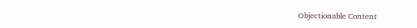Objectionable Content